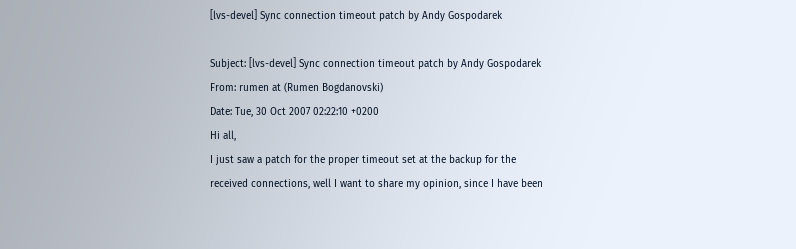[lvs-devel] Sync connection timeout patch by Andy Gospodarek

Subject: [lvs-devel] Sync connection timeout patch by Andy Gospodarek
From: rumen at (Rumen Bogdanovski)
Date: Tue, 30 Oct 2007 02:22:10 +0200
Hi all,
I just saw a patch for the proper timeout set at the backup for the
received connections, well I want to share my opinion, since I have been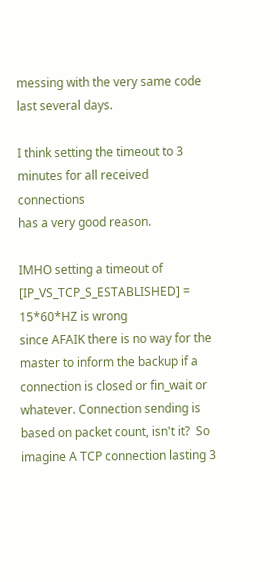messing with the very same code last several days.

I think setting the timeout to 3 minutes for all received connections
has a very good reason.

IMHO setting a timeout of [IP_VS_TCP_S_ESTABLISHED] = 15*60*HZ is wrong
since AFAIK there is no way for the master to inform the backup if a
connection is closed or fin_wait or whatever. Connection sending is
based on packet count, isn't it?  So imagine A TCP connection lasting 3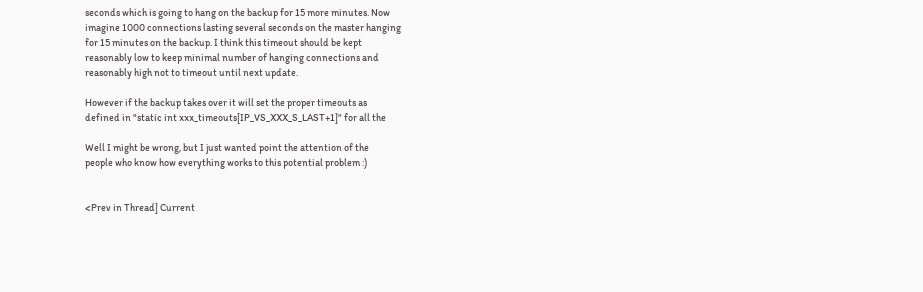seconds which is going to hang on the backup for 15 more minutes. Now
imagine 1000 connections lasting several seconds on the master hanging
for 15 minutes on the backup. I think this timeout should be kept
reasonably low to keep minimal number of hanging connections and
reasonably high not to timeout until next update.

However if the backup takes over it will set the proper timeouts as
defined in "static int xxx_timeouts[IP_VS_XXX_S_LAST+1]" for all the

Well I might be wrong, but I just wanted point the attention of the
people who know how everything works to this potential problem :)


<Prev in Thread] Current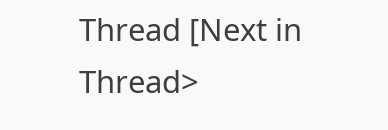Thread [Next in Thread>